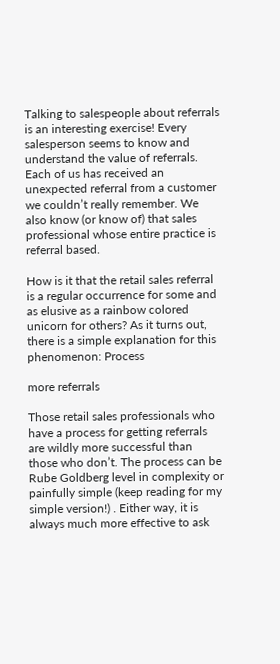Talking to salespeople about referrals is an interesting exercise! Every salesperson seems to know and understand the value of referrals. Each of us has received an unexpected referral from a customer we couldn’t really remember. We also know (or know of) that sales professional whose entire practice is referral based.

How is it that the retail sales referral is a regular occurrence for some and as elusive as a rainbow colored unicorn for others? As it turns out, there is a simple explanation for this phenomenon: Process

more referrals

Those retail sales professionals who have a process for getting referrals are wildly more successful than those who don’t. The process can be Rube Goldberg level in complexity or painfully simple (keep reading for my simple version!) . Either way, it is always much more effective to ask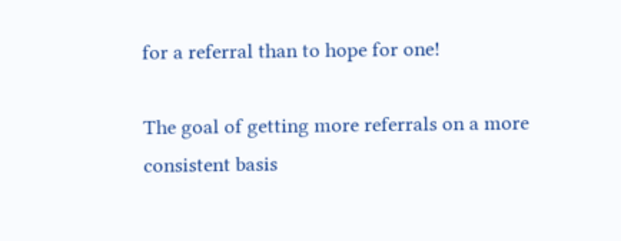for a referral than to hope for one!

The goal of getting more referrals on a more consistent basis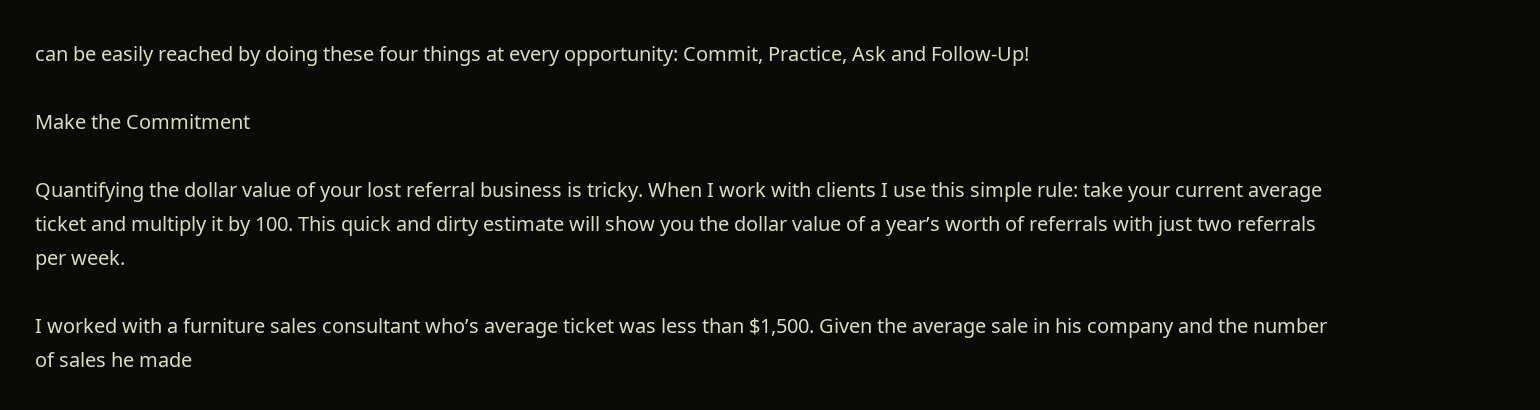can be easily reached by doing these four things at every opportunity: Commit, Practice, Ask and Follow-Up!

Make the Commitment

Quantifying the dollar value of your lost referral business is tricky. When I work with clients I use this simple rule: take your current average ticket and multiply it by 100. This quick and dirty estimate will show you the dollar value of a year’s worth of referrals with just two referrals per week.

I worked with a furniture sales consultant who’s average ticket was less than $1,500. Given the average sale in his company and the number of sales he made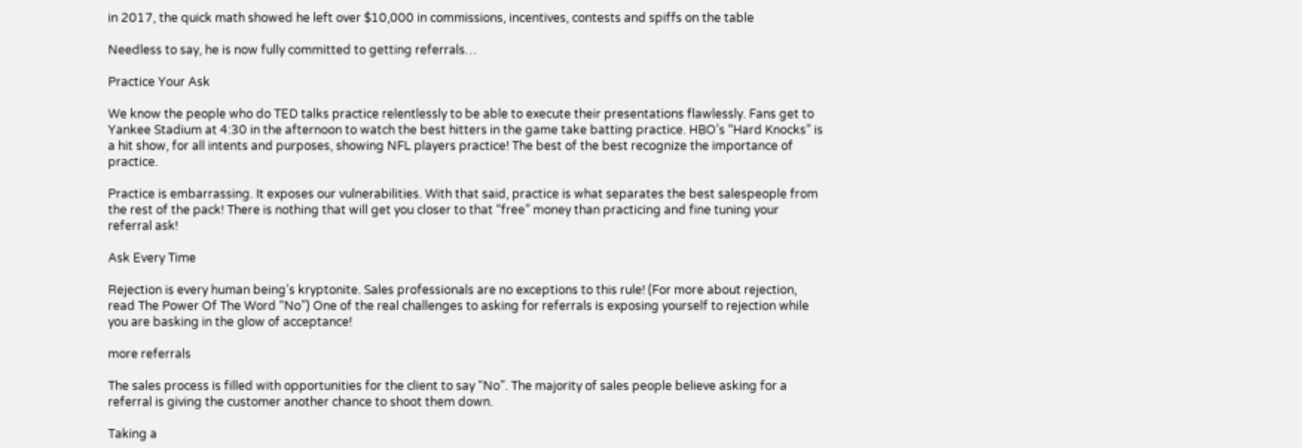in 2017, the quick math showed he left over $10,000 in commissions, incentives, contests and spiffs on the table

Needless to say, he is now fully committed to getting referrals…

Practice Your Ask

We know the people who do TED talks practice relentlessly to be able to execute their presentations flawlessly. Fans get to Yankee Stadium at 4:30 in the afternoon to watch the best hitters in the game take batting practice. HBO’s “Hard Knocks” is a hit show, for all intents and purposes, showing NFL players practice! The best of the best recognize the importance of practice.

Practice is embarrassing. It exposes our vulnerabilities. With that said, practice is what separates the best salespeople from the rest of the pack! There is nothing that will get you closer to that “free” money than practicing and fine tuning your referral ask!

Ask Every Time

Rejection is every human being’s kryptonite. Sales professionals are no exceptions to this rule! (For more about rejection, read The Power Of The Word “No”) One of the real challenges to asking for referrals is exposing yourself to rejection while you are basking in the glow of acceptance!

more referrals

The sales process is filled with opportunities for the client to say “No”. The majority of sales people believe asking for a referral is giving the customer another chance to shoot them down.

Taking a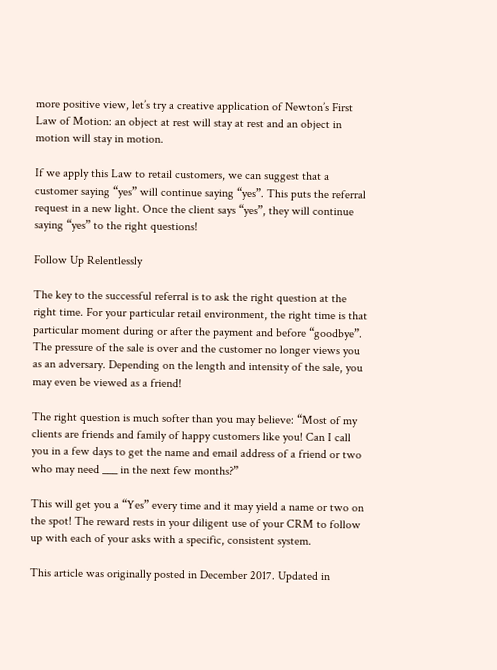more positive view, let’s try a creative application of Newton’s First Law of Motion: an object at rest will stay at rest and an object in motion will stay in motion.

If we apply this Law to retail customers, we can suggest that a customer saying “yes” will continue saying “yes”. This puts the referral request in a new light. Once the client says “yes”, they will continue saying “yes” to the right questions!

Follow Up Relentlessly

The key to the successful referral is to ask the right question at the right time. For your particular retail environment, the right time is that particular moment during or after the payment and before “goodbye”. The pressure of the sale is over and the customer no longer views you as an adversary. Depending on the length and intensity of the sale, you may even be viewed as a friend!

The right question is much softer than you may believe: “Most of my clients are friends and family of happy customers like you! Can I call you in a few days to get the name and email address of a friend or two who may need ___ in the next few months?”

This will get you a “Yes” every time and it may yield a name or two on the spot! The reward rests in your diligent use of your CRM to follow up with each of your asks with a specific, consistent system.

This article was originally posted in December 2017. Updated in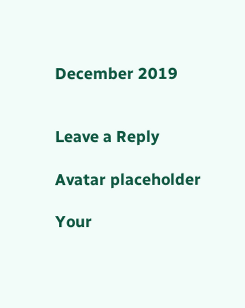December 2019


Leave a Reply

Avatar placeholder

Your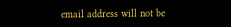email address will not be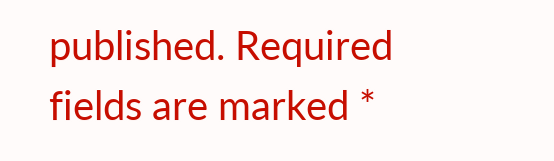published. Required fields are marked *